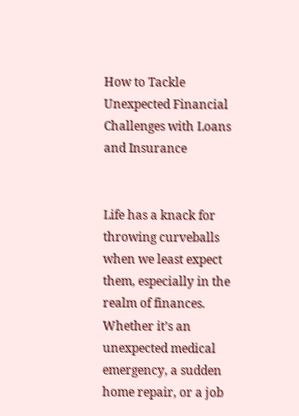How to Tackle Unexpected Financial Challenges with Loans and Insurance


Life has a knack for throwing curveballs when we least expect them, especially in the realm of finances. Whether it’s an unexpected medical emergency, a sudden home repair, or a job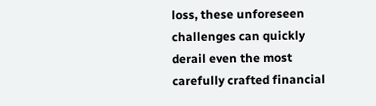loss, these unforeseen challenges can quickly derail even the most carefully crafted financial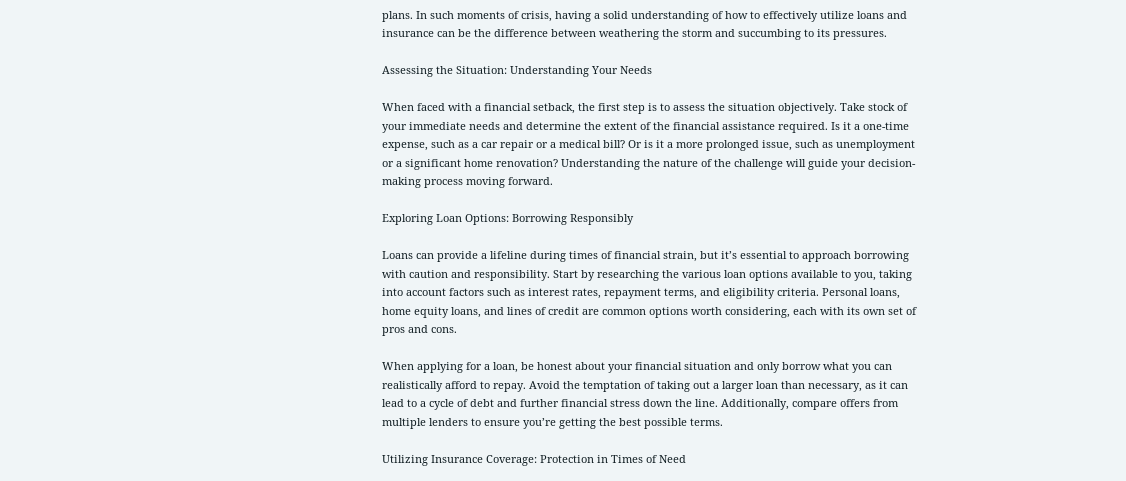plans. In such moments of crisis, having a solid understanding of how to effectively utilize loans and insurance can be the difference between weathering the storm and succumbing to its pressures.

Assessing the Situation: Understanding Your Needs

When faced with a financial setback, the first step is to assess the situation objectively. Take stock of your immediate needs and determine the extent of the financial assistance required. Is it a one-time expense, such as a car repair or a medical bill? Or is it a more prolonged issue, such as unemployment or a significant home renovation? Understanding the nature of the challenge will guide your decision-making process moving forward.

Exploring Loan Options: Borrowing Responsibly

Loans can provide a lifeline during times of financial strain, but it’s essential to approach borrowing with caution and responsibility. Start by researching the various loan options available to you, taking into account factors such as interest rates, repayment terms, and eligibility criteria. Personal loans, home equity loans, and lines of credit are common options worth considering, each with its own set of pros and cons.

When applying for a loan, be honest about your financial situation and only borrow what you can realistically afford to repay. Avoid the temptation of taking out a larger loan than necessary, as it can lead to a cycle of debt and further financial stress down the line. Additionally, compare offers from multiple lenders to ensure you’re getting the best possible terms.

Utilizing Insurance Coverage: Protection in Times of Need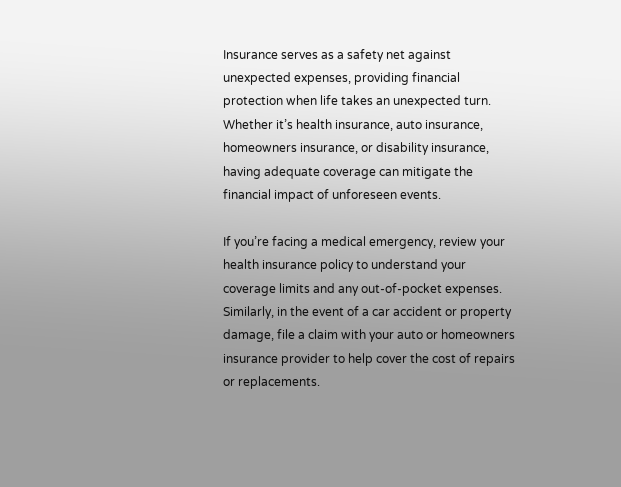Insurance serves as a safety net against unexpected expenses, providing financial protection when life takes an unexpected turn. Whether it’s health insurance, auto insurance, homeowners insurance, or disability insurance, having adequate coverage can mitigate the financial impact of unforeseen events.

If you’re facing a medical emergency, review your health insurance policy to understand your coverage limits and any out-of-pocket expenses. Similarly, in the event of a car accident or property damage, file a claim with your auto or homeowners insurance provider to help cover the cost of repairs or replacements.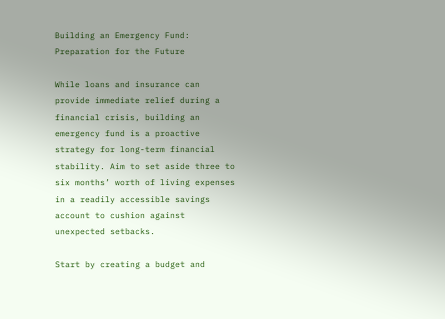Building an Emergency Fund: Preparation for the Future

While loans and insurance can provide immediate relief during a financial crisis, building an emergency fund is a proactive strategy for long-term financial stability. Aim to set aside three to six months’ worth of living expenses in a readily accessible savings account to cushion against unexpected setbacks.

Start by creating a budget and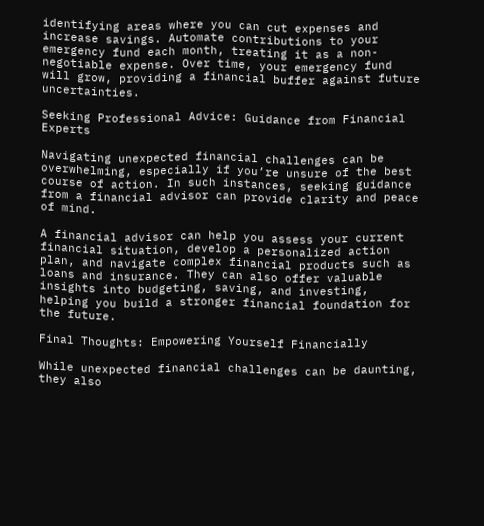identifying areas where you can cut expenses and increase savings. Automate contributions to your emergency fund each month, treating it as a non-negotiable expense. Over time, your emergency fund will grow, providing a financial buffer against future uncertainties.

Seeking Professional Advice: Guidance from Financial Experts

Navigating unexpected financial challenges can be overwhelming, especially if you’re unsure of the best course of action. In such instances, seeking guidance from a financial advisor can provide clarity and peace of mind.

A financial advisor can help you assess your current financial situation, develop a personalized action plan, and navigate complex financial products such as loans and insurance. They can also offer valuable insights into budgeting, saving, and investing, helping you build a stronger financial foundation for the future.

Final Thoughts: Empowering Yourself Financially

While unexpected financial challenges can be daunting, they also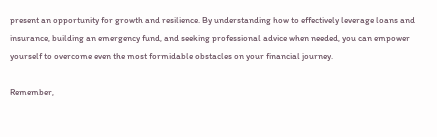present an opportunity for growth and resilience. By understanding how to effectively leverage loans and insurance, building an emergency fund, and seeking professional advice when needed, you can empower yourself to overcome even the most formidable obstacles on your financial journey.

Remember,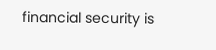financial security is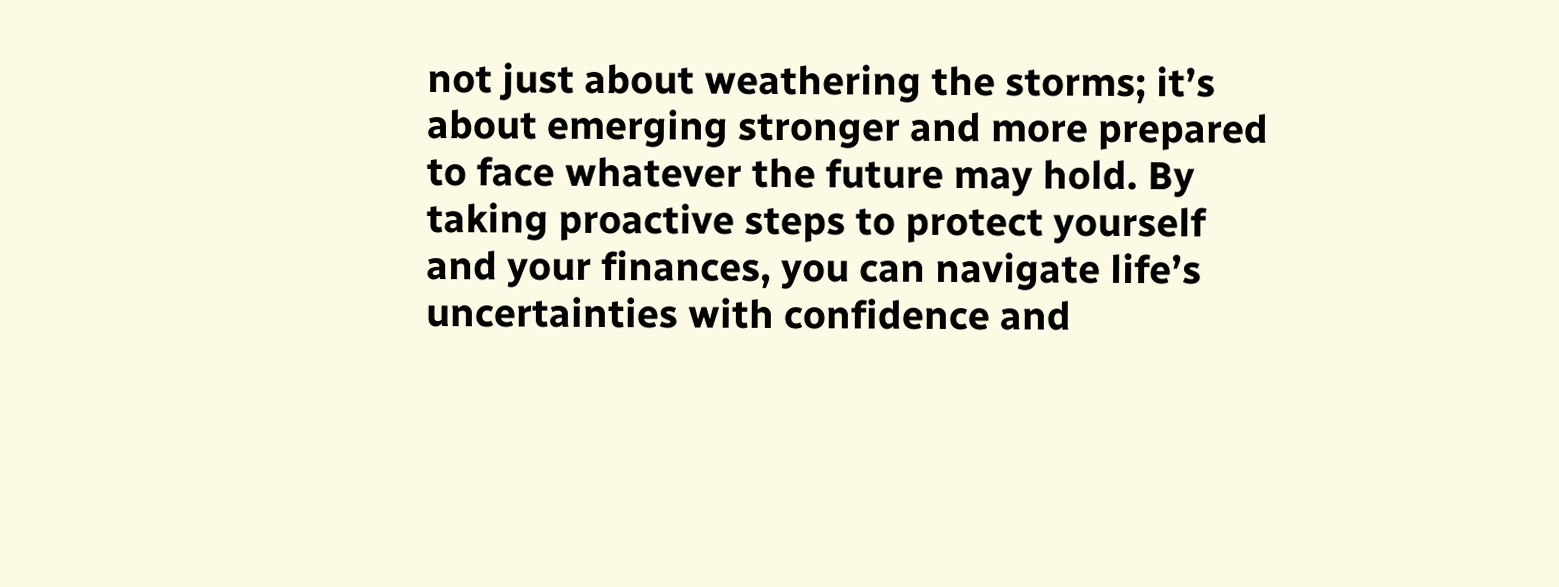not just about weathering the storms; it’s about emerging stronger and more prepared to face whatever the future may hold. By taking proactive steps to protect yourself and your finances, you can navigate life’s uncertainties with confidence and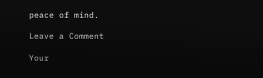peace of mind.

Leave a Comment

Your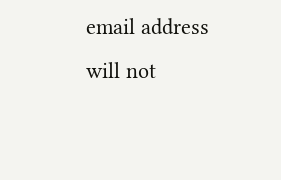email address will not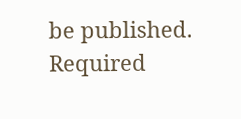be published. Required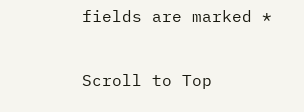fields are marked *

Scroll to Top